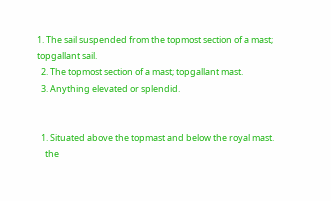1. The sail suspended from the topmost section of a mast; topgallant sail.
  2. The topmost section of a mast; topgallant mast.
  3. Anything elevated or splendid.


  1. Situated above the topmast and below the royal mast.
    the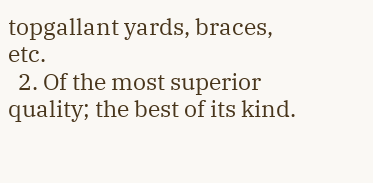topgallant yards, braces, etc.
  2. Of the most superior quality; the best of its kind.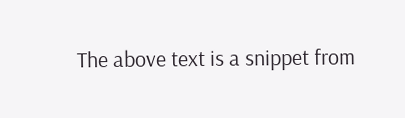The above text is a snippet from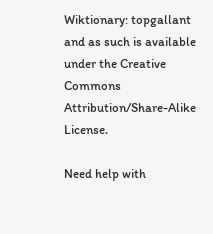Wiktionary: topgallant
and as such is available under the Creative Commons Attribution/Share-Alike License.

Need help with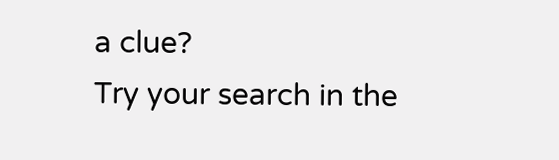a clue?
Try your search in the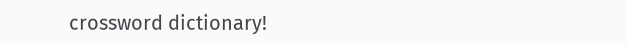crossword dictionary!